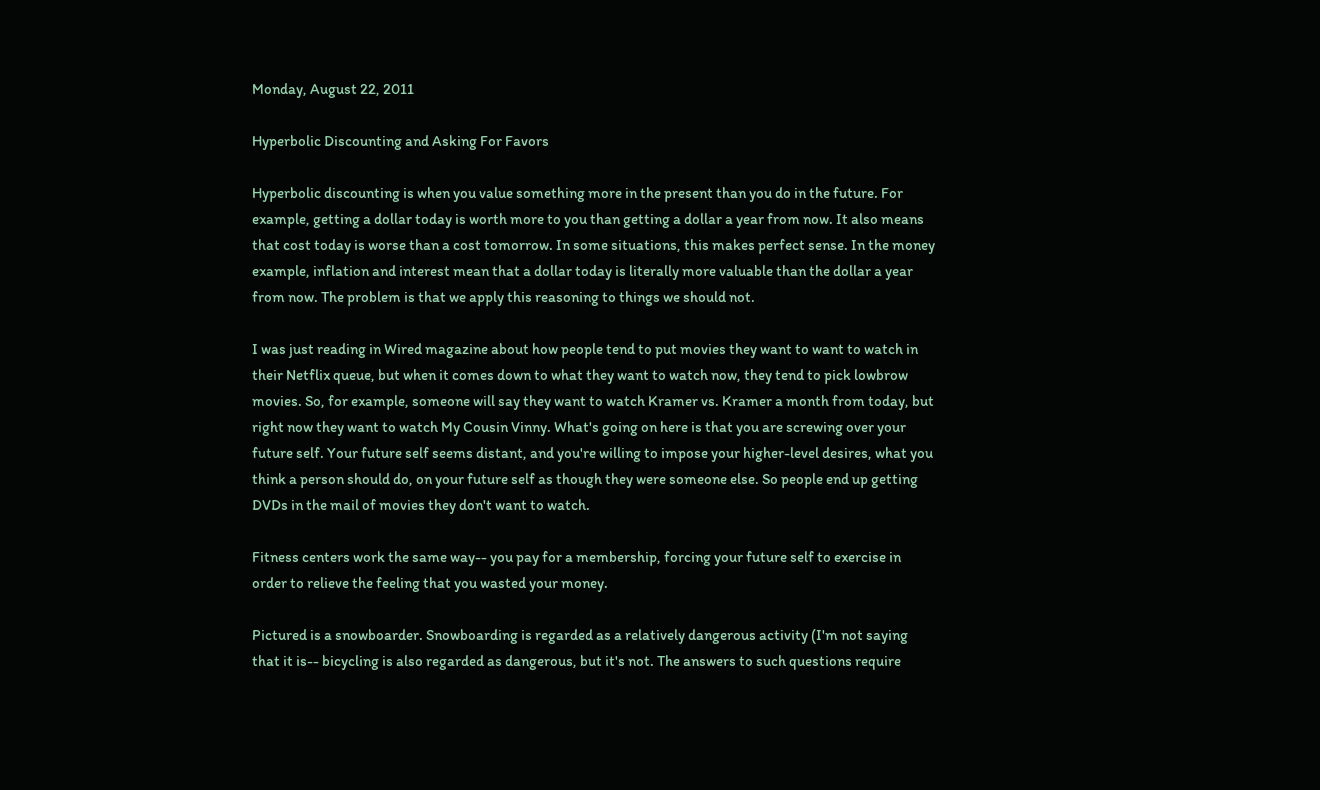Monday, August 22, 2011

Hyperbolic Discounting and Asking For Favors

Hyperbolic discounting is when you value something more in the present than you do in the future. For example, getting a dollar today is worth more to you than getting a dollar a year from now. It also means that cost today is worse than a cost tomorrow. In some situations, this makes perfect sense. In the money example, inflation and interest mean that a dollar today is literally more valuable than the dollar a year from now. The problem is that we apply this reasoning to things we should not.

I was just reading in Wired magazine about how people tend to put movies they want to want to watch in their Netflix queue, but when it comes down to what they want to watch now, they tend to pick lowbrow movies. So, for example, someone will say they want to watch Kramer vs. Kramer a month from today, but right now they want to watch My Cousin Vinny. What's going on here is that you are screwing over your future self. Your future self seems distant, and you're willing to impose your higher-level desires, what you think a person should do, on your future self as though they were someone else. So people end up getting DVDs in the mail of movies they don't want to watch.

Fitness centers work the same way-- you pay for a membership, forcing your future self to exercise in order to relieve the feeling that you wasted your money.

Pictured is a snowboarder. Snowboarding is regarded as a relatively dangerous activity (I'm not saying that it is-- bicycling is also regarded as dangerous, but it's not. The answers to such questions require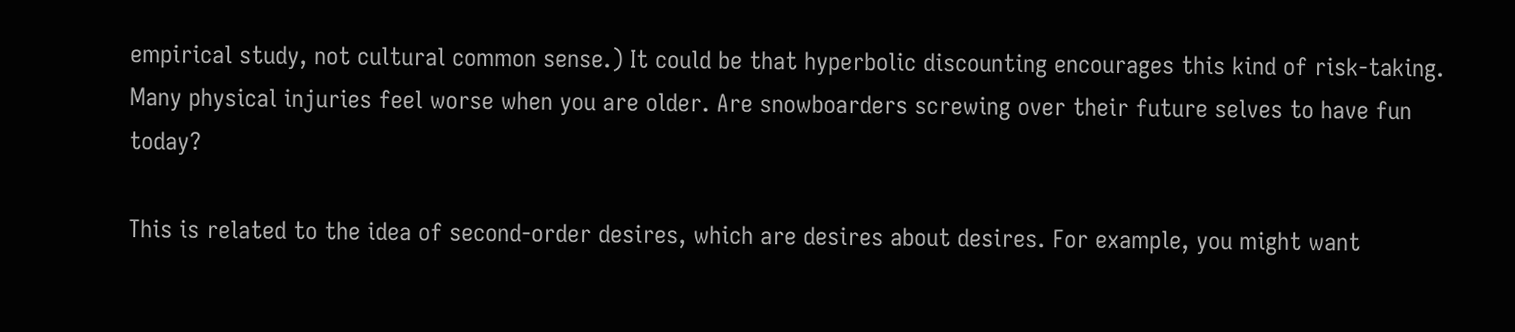empirical study, not cultural common sense.) It could be that hyperbolic discounting encourages this kind of risk-taking. Many physical injuries feel worse when you are older. Are snowboarders screwing over their future selves to have fun today?

This is related to the idea of second-order desires, which are desires about desires. For example, you might want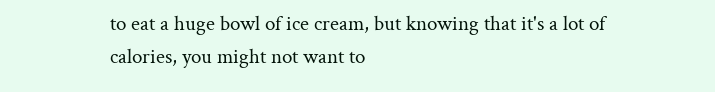to eat a huge bowl of ice cream, but knowing that it's a lot of calories, you might not want to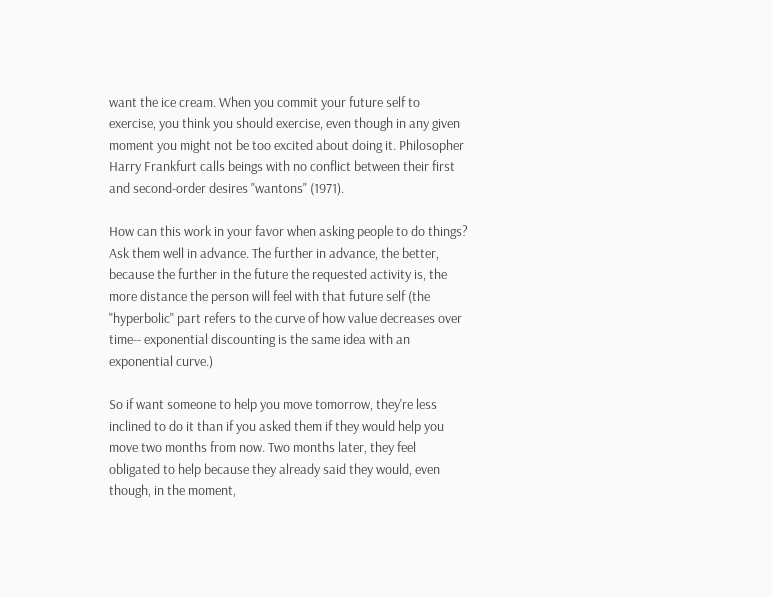want the ice cream. When you commit your future self to exercise, you think you should exercise, even though in any given moment you might not be too excited about doing it. Philosopher Harry Frankfurt calls beings with no conflict between their first and second-order desires "wantons" (1971).

How can this work in your favor when asking people to do things? Ask them well in advance. The further in advance, the better, because the further in the future the requested activity is, the more distance the person will feel with that future self (the "hyperbolic" part refers to the curve of how value decreases over time-- exponential discounting is the same idea with an exponential curve.)

So if want someone to help you move tomorrow, they're less inclined to do it than if you asked them if they would help you move two months from now. Two months later, they feel obligated to help because they already said they would, even though, in the moment,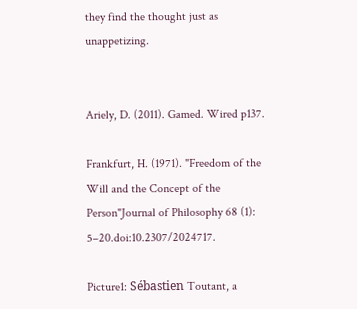they find the thought just as unappetizing.


Ariely, D. (2011). Gamed. Wired p137.

Frankfurt, H. (1971). "Freedom of the Will and the Concept of the Person"Journal of Philosophy 68 (1): 5–20.doi:10.2307/2024717.

Picture1: Sébastien Toutant, a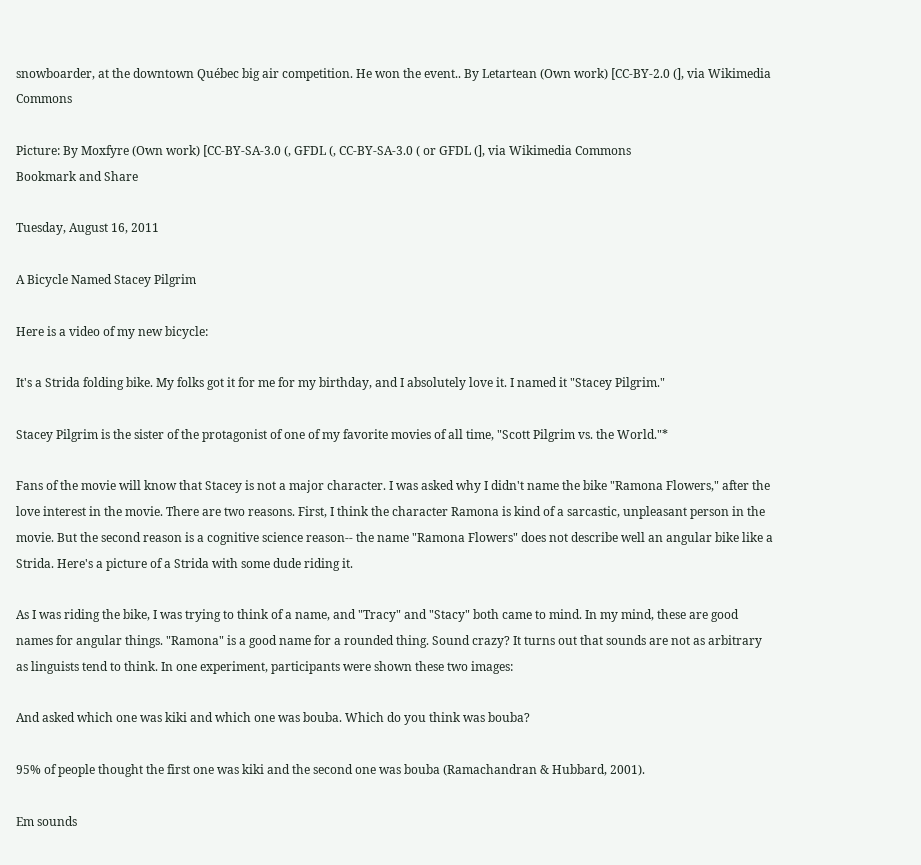snowboarder, at the downtown Québec big air competition. He won the event.. By Letartean (Own work) [CC-BY-2.0 (], via Wikimedia Commons

Picture: By Moxfyre (Own work) [CC-BY-SA-3.0 (, GFDL (, CC-BY-SA-3.0 ( or GFDL (], via Wikimedia Commons
Bookmark and Share

Tuesday, August 16, 2011

A Bicycle Named Stacey Pilgrim

Here is a video of my new bicycle:

It's a Strida folding bike. My folks got it for me for my birthday, and I absolutely love it. I named it "Stacey Pilgrim."

Stacey Pilgrim is the sister of the protagonist of one of my favorite movies of all time, "Scott Pilgrim vs. the World."*

Fans of the movie will know that Stacey is not a major character. I was asked why I didn't name the bike "Ramona Flowers," after the love interest in the movie. There are two reasons. First, I think the character Ramona is kind of a sarcastic, unpleasant person in the movie. But the second reason is a cognitive science reason-- the name "Ramona Flowers" does not describe well an angular bike like a Strida. Here's a picture of a Strida with some dude riding it.

As I was riding the bike, I was trying to think of a name, and "Tracy" and "Stacy" both came to mind. In my mind, these are good names for angular things. "Ramona" is a good name for a rounded thing. Sound crazy? It turns out that sounds are not as arbitrary as linguists tend to think. In one experiment, participants were shown these two images:

And asked which one was kiki and which one was bouba. Which do you think was bouba?

95% of people thought the first one was kiki and the second one was bouba (Ramachandran & Hubbard, 2001).

Em sounds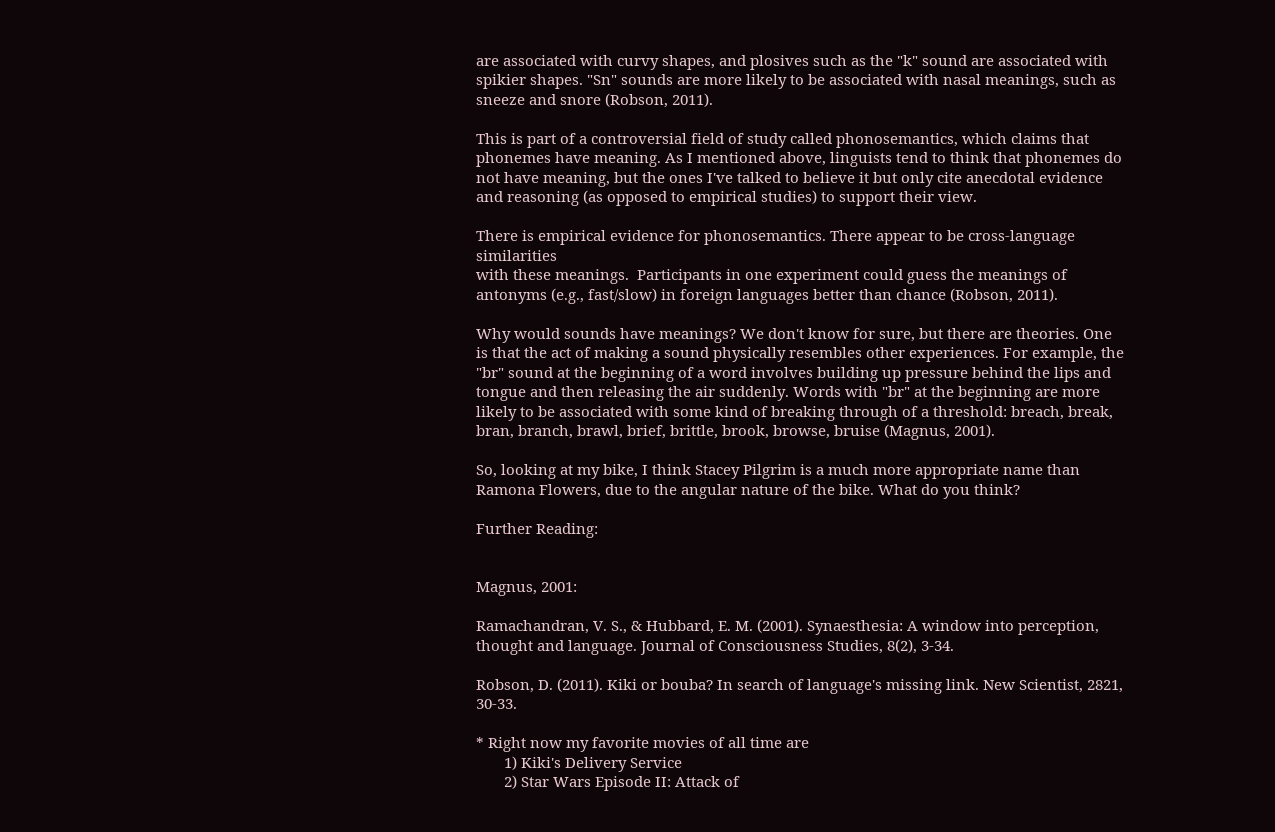are associated with curvy shapes, and plosives such as the "k" sound are associated with spikier shapes. "Sn" sounds are more likely to be associated with nasal meanings, such as sneeze and snore (Robson, 2011).

This is part of a controversial field of study called phonosemantics, which claims that phonemes have meaning. As I mentioned above, linguists tend to think that phonemes do not have meaning, but the ones I've talked to believe it but only cite anecdotal evidence and reasoning (as opposed to empirical studies) to support their view.

There is empirical evidence for phonosemantics. There appear to be cross-language similarities
with these meanings.  Participants in one experiment could guess the meanings of antonyms (e.g., fast/slow) in foreign languages better than chance (Robson, 2011).

Why would sounds have meanings? We don't know for sure, but there are theories. One is that the act of making a sound physically resembles other experiences. For example, the "br" sound at the beginning of a word involves building up pressure behind the lips and tongue and then releasing the air suddenly. Words with "br" at the beginning are more likely to be associated with some kind of breaking through of a threshold: breach, break, bran, branch, brawl, brief, brittle, brook, browse, bruise (Magnus, 2001).

So, looking at my bike, I think Stacey Pilgrim is a much more appropriate name than Ramona Flowers, due to the angular nature of the bike. What do you think?

Further Reading:


Magnus, 2001:

Ramachandran, V. S., & Hubbard, E. M. (2001). Synaesthesia: A window into perception, thought and language. Journal of Consciousness Studies, 8(2), 3-34.

Robson, D. (2011). Kiki or bouba? In search of language's missing link. New Scientist, 2821, 30-33.

* Right now my favorite movies of all time are
       1) Kiki's Delivery Service
       2) Star Wars Episode II: Attack of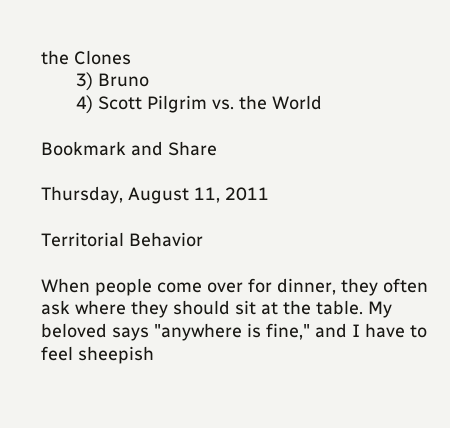the Clones
       3) Bruno
       4) Scott Pilgrim vs. the World

Bookmark and Share

Thursday, August 11, 2011

Territorial Behavior

When people come over for dinner, they often ask where they should sit at the table. My beloved says "anywhere is fine," and I have to feel sheepish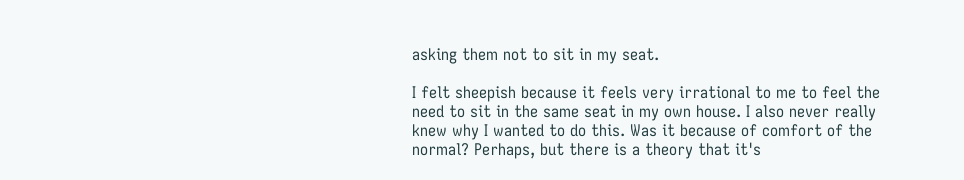asking them not to sit in my seat.

I felt sheepish because it feels very irrational to me to feel the need to sit in the same seat in my own house. I also never really knew why I wanted to do this. Was it because of comfort of the normal? Perhaps, but there is a theory that it's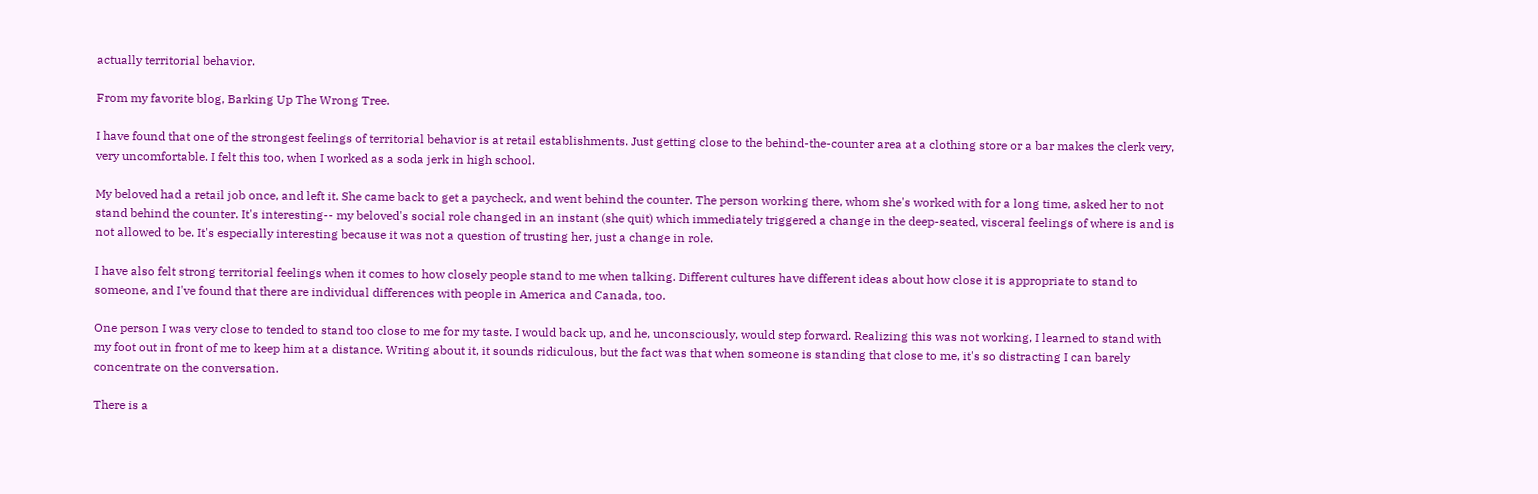actually territorial behavior.

From my favorite blog, Barking Up The Wrong Tree.

I have found that one of the strongest feelings of territorial behavior is at retail establishments. Just getting close to the behind-the-counter area at a clothing store or a bar makes the clerk very, very uncomfortable. I felt this too, when I worked as a soda jerk in high school.

My beloved had a retail job once, and left it. She came back to get a paycheck, and went behind the counter. The person working there, whom she's worked with for a long time, asked her to not stand behind the counter. It's interesting-- my beloved's social role changed in an instant (she quit) which immediately triggered a change in the deep-seated, visceral feelings of where is and is not allowed to be. It's especially interesting because it was not a question of trusting her, just a change in role.

I have also felt strong territorial feelings when it comes to how closely people stand to me when talking. Different cultures have different ideas about how close it is appropriate to stand to someone, and I've found that there are individual differences with people in America and Canada, too.

One person I was very close to tended to stand too close to me for my taste. I would back up, and he, unconsciously, would step forward. Realizing this was not working, I learned to stand with my foot out in front of me to keep him at a distance. Writing about it, it sounds ridiculous, but the fact was that when someone is standing that close to me, it's so distracting I can barely concentrate on the conversation.

There is a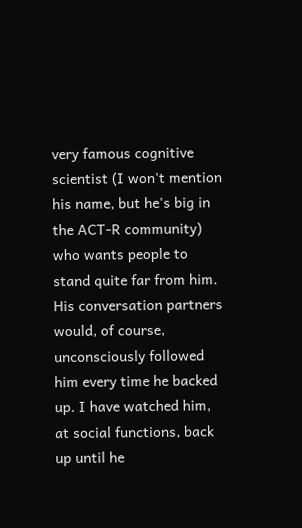very famous cognitive scientist (I won't mention his name, but he's big in the ACT-R community) who wants people to stand quite far from him. His conversation partners would, of course, unconsciously followed him every time he backed up. I have watched him, at social functions, back up until he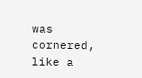was cornered, like a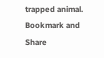trapped animal.
Bookmark and Share